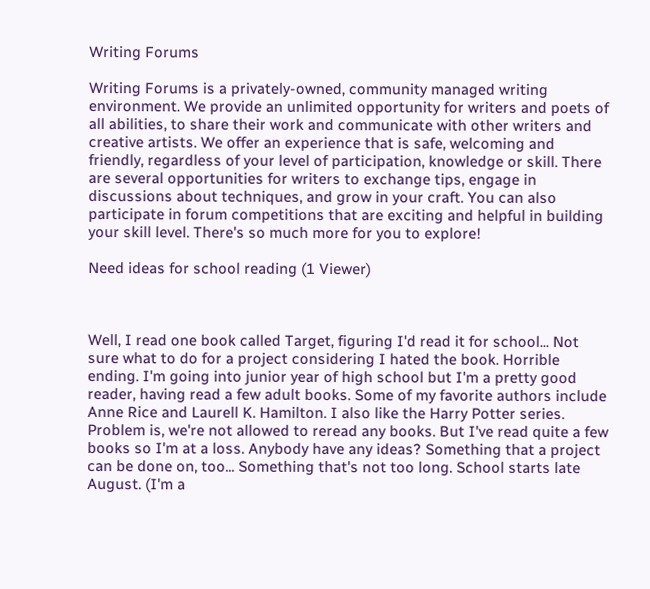Writing Forums

Writing Forums is a privately-owned, community managed writing environment. We provide an unlimited opportunity for writers and poets of all abilities, to share their work and communicate with other writers and creative artists. We offer an experience that is safe, welcoming and friendly, regardless of your level of participation, knowledge or skill. There are several opportunities for writers to exchange tips, engage in discussions about techniques, and grow in your craft. You can also participate in forum competitions that are exciting and helpful in building your skill level. There's so much more for you to explore!

Need ideas for school reading (1 Viewer)



Well, I read one book called Target, figuring I'd read it for school... Not sure what to do for a project considering I hated the book. Horrible ending. I'm going into junior year of high school but I'm a pretty good reader, having read a few adult books. Some of my favorite authors include Anne Rice and Laurell K. Hamilton. I also like the Harry Potter series. Problem is, we're not allowed to reread any books. But I've read quite a few books so I'm at a loss. Anybody have any ideas? Something that a project can be done on, too... Something that's not too long. School starts late August. (I'm a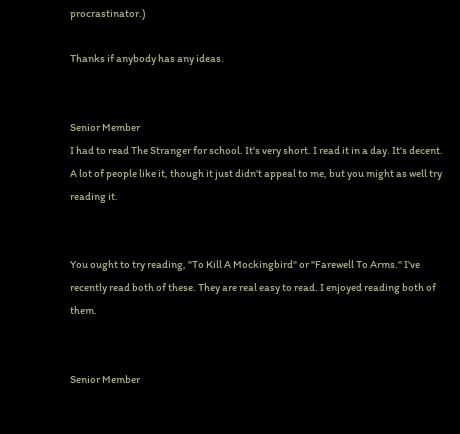procrastinator.)

Thanks if anybody has any ideas.


Senior Member
I had to read The Stranger for school. It's very short. I read it in a day. It's decent. A lot of people like it, though it just didn't appeal to me, but you might as well try reading it.


You ought to try reading, "To Kill A Mockingbird" or "Farewell To Arms." I've recently read both of these. They are real easy to read. I enjoyed reading both of them.


Senior Member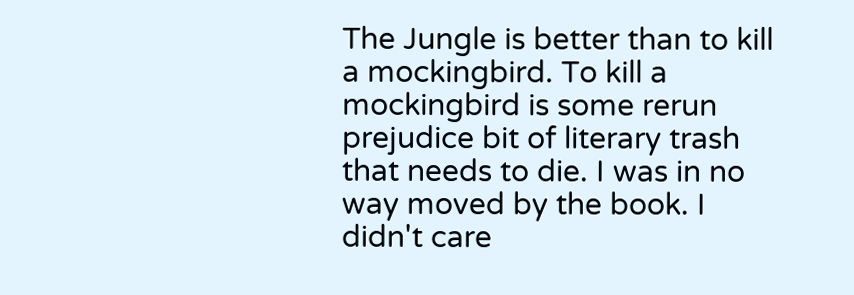The Jungle is better than to kill a mockingbird. To kill a mockingbird is some rerun prejudice bit of literary trash that needs to die. I was in no way moved by the book. I didn't care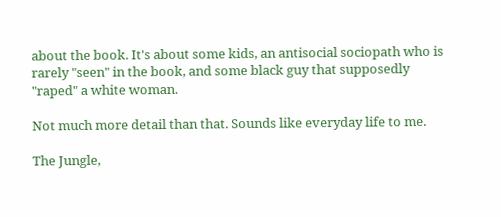about the book. It's about some kids, an antisocial sociopath who is rarely "seen" in the book, and some black guy that supposedly "raped" a white woman.

Not much more detail than that. Sounds like everyday life to me.

The Jungle,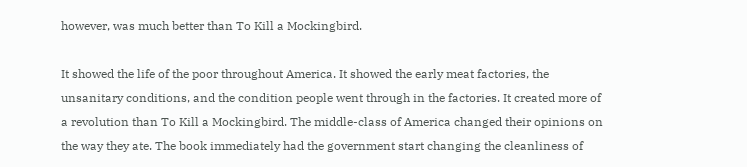however, was much better than To Kill a Mockingbird.

It showed the life of the poor throughout America. It showed the early meat factories, the unsanitary conditions, and the condition people went through in the factories. It created more of a revolution than To Kill a Mockingbird. The middle-class of America changed their opinions on the way they ate. The book immediately had the government start changing the cleanliness of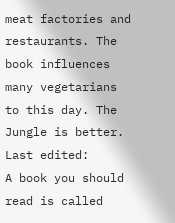meat factories and restaurants. The book influences many vegetarians to this day. The Jungle is better.
Last edited:
A book you should read is called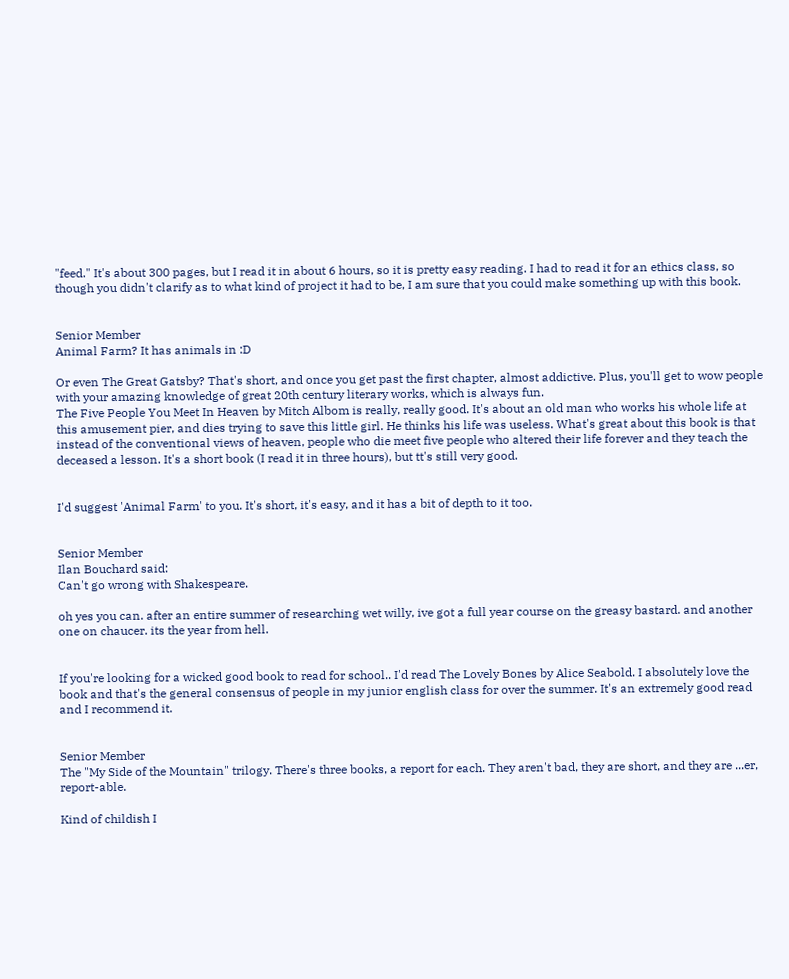"feed." It's about 300 pages, but I read it in about 6 hours, so it is pretty easy reading. I had to read it for an ethics class, so though you didn't clarify as to what kind of project it had to be, I am sure that you could make something up with this book.


Senior Member
Animal Farm? It has animals in :D

Or even The Great Gatsby? That's short, and once you get past the first chapter, almost addictive. Plus, you'll get to wow people with your amazing knowledge of great 20th century literary works, which is always fun.
The Five People You Meet In Heaven by Mitch Albom is really, really good. It's about an old man who works his whole life at this amusement pier, and dies trying to save this little girl. He thinks his life was useless. What's great about this book is that instead of the conventional views of heaven, people who die meet five people who altered their life forever and they teach the deceased a lesson. It's a short book (I read it in three hours), but tt's still very good.


I'd suggest 'Animal Farm' to you. It's short, it's easy, and it has a bit of depth to it too.


Senior Member
Ilan Bouchard said:
Can't go wrong with Shakespeare.

oh yes you can. after an entire summer of researching wet willy, ive got a full year course on the greasy bastard. and another one on chaucer. its the year from hell.


If you're looking for a wicked good book to read for school.. I'd read The Lovely Bones by Alice Seabold. I absolutely love the book and that's the general consensus of people in my junior english class for over the summer. It's an extremely good read and I recommend it.


Senior Member
The "My Side of the Mountain" trilogy. There's three books, a report for each. They aren't bad, they are short, and they are ...er, report-able.

Kind of childish I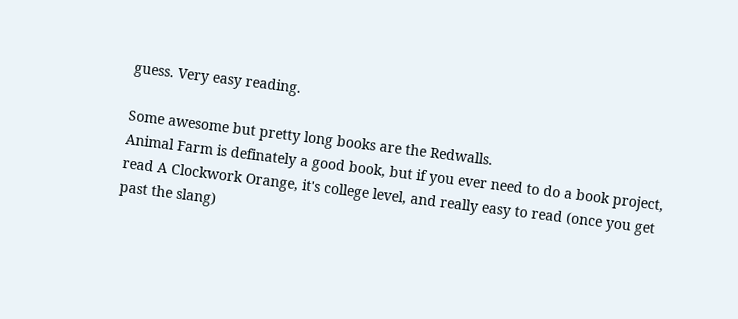guess. Very easy reading.

Some awesome but pretty long books are the Redwalls.
Animal Farm is definately a good book, but if you ever need to do a book project, read A Clockwork Orange, it's college level, and really easy to read (once you get past the slang)